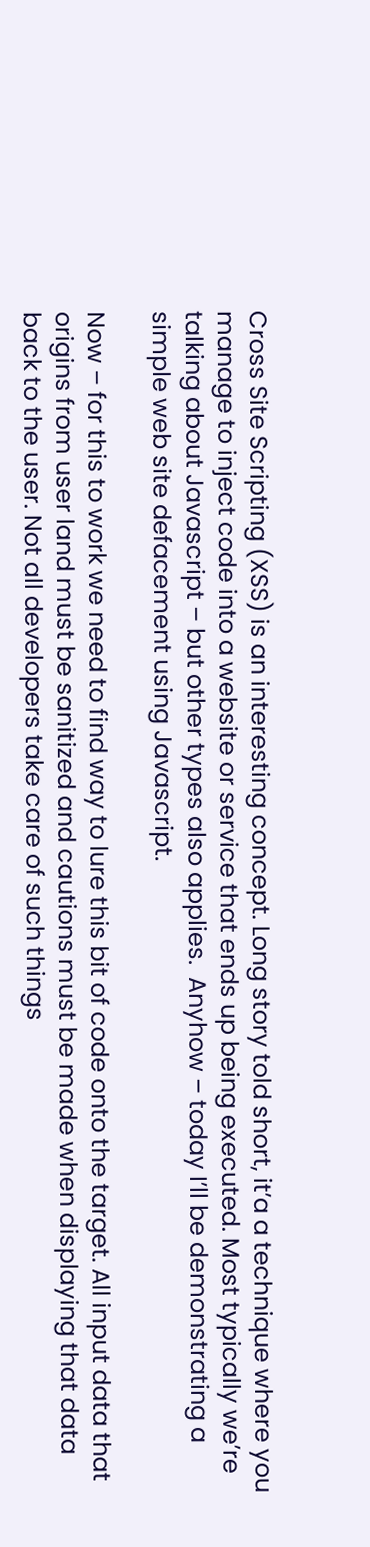Cross Site Scripting (XSS) is an interesting concept. Long story told short, it’a a technique where you manage to inject code into a website or service that ends up being executed. Most typically we’re talking about Javascript – but other types also applies.  Anyhow – today I’ll be demonstrating a simple web site defacement using Javascript.

Now – for this to work we need to find way to lure this bit of code onto the target. All input data that origins from user land must be sanitized and cautions must be made when displaying that data back to the user. Not all developers take care of such things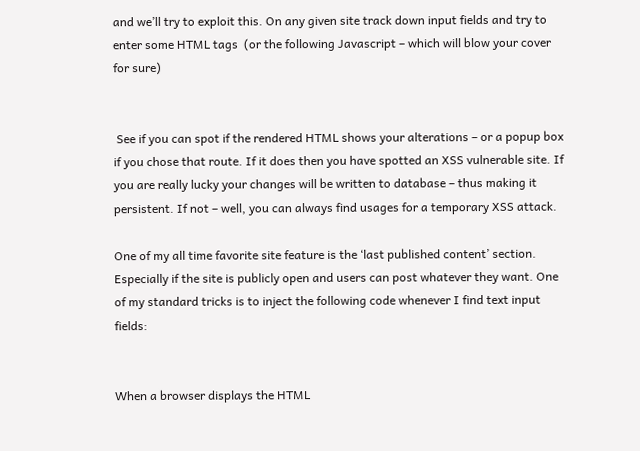and we’ll try to exploit this. On any given site track down input fields and try to enter some HTML tags  (or the following Javascript – which will blow your cover for sure)


 See if you can spot if the rendered HTML shows your alterations – or a popup box if you chose that route. If it does then you have spotted an XSS vulnerable site. If you are really lucky your changes will be written to database – thus making it persistent. If not – well, you can always find usages for a temporary XSS attack.

One of my all time favorite site feature is the ‘last published content’ section. Especially if the site is publicly open and users can post whatever they want. One of my standard tricks is to inject the following code whenever I find text input fields:


When a browser displays the HTML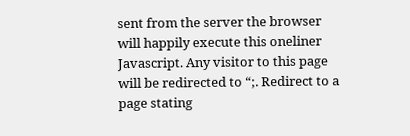sent from the server the browser will happily execute this oneliner Javascript. Any visitor to this page will be redirected to “;. Redirect to a page stating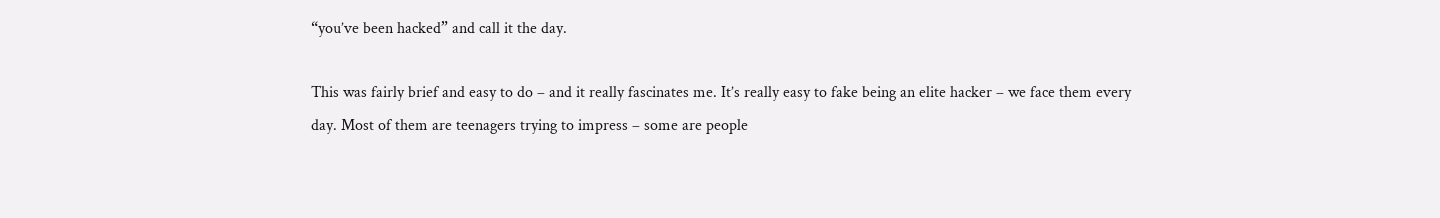“you’ve been hacked” and call it the day.

This was fairly brief and easy to do – and it really fascinates me. It’s really easy to fake being an elite hacker – we face them every day. Most of them are teenagers trying to impress – some are people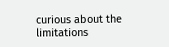curious about the limitations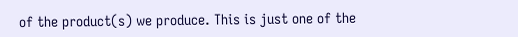of the product(s) we produce. This is just one of the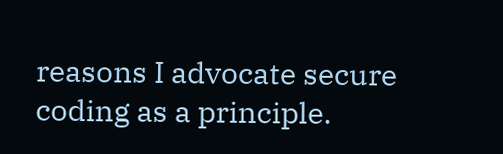reasons I advocate secure coding as a principle.